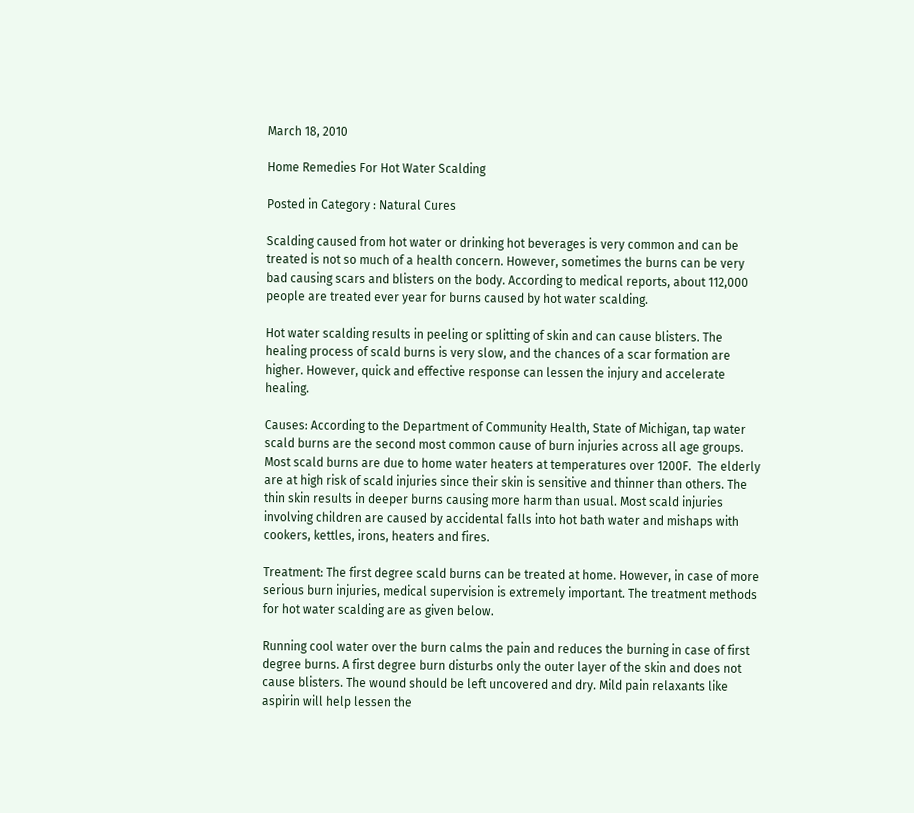March 18, 2010

Home Remedies For Hot Water Scalding

Posted in Category : Natural Cures

Scalding caused from hot water or drinking hot beverages is very common and can be treated is not so much of a health concern. However, sometimes the burns can be very bad causing scars and blisters on the body. According to medical reports, about 112,000 people are treated ever year for burns caused by hot water scalding.

Hot water scalding results in peeling or splitting of skin and can cause blisters. The healing process of scald burns is very slow, and the chances of a scar formation are higher. However, quick and effective response can lessen the injury and accelerate healing.

Causes: According to the Department of Community Health, State of Michigan, tap water scald burns are the second most common cause of burn injuries across all age groups. Most scald burns are due to home water heaters at temperatures over 1200F.  The elderly are at high risk of scald injuries since their skin is sensitive and thinner than others. The thin skin results in deeper burns causing more harm than usual. Most scald injuries involving children are caused by accidental falls into hot bath water and mishaps with cookers, kettles, irons, heaters and fires.

Treatment: The first degree scald burns can be treated at home. However, in case of more serious burn injuries, medical supervision is extremely important. The treatment methods for hot water scalding are as given below.

Running cool water over the burn calms the pain and reduces the burning in case of first degree burns. A first degree burn disturbs only the outer layer of the skin and does not cause blisters. The wound should be left uncovered and dry. Mild pain relaxants like aspirin will help lessen the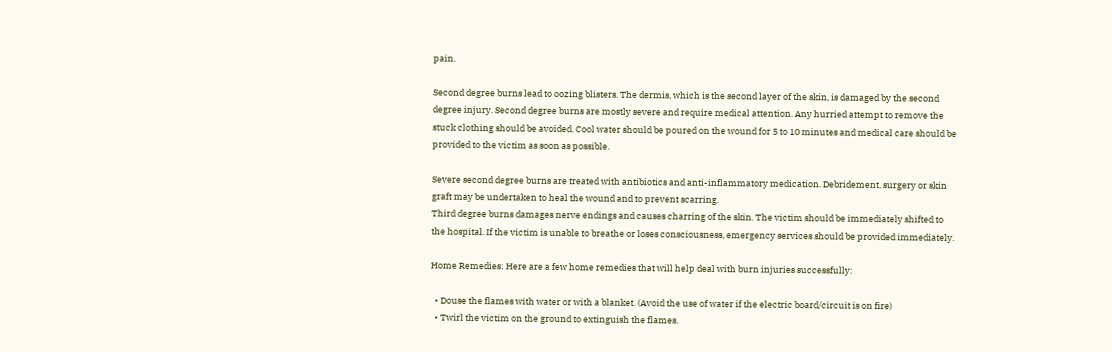pain.

Second degree burns lead to oozing blisters. The dermis, which is the second layer of the skin, is damaged by the second degree injury. Second degree burns are mostly severe and require medical attention. Any hurried attempt to remove the stuck clothing should be avoided. Cool water should be poured on the wound for 5 to 10 minutes and medical care should be provided to the victim as soon as possible.

Severe second degree burns are treated with antibiotics and anti-inflammatory medication. Debridement, surgery or skin graft may be undertaken to heal the wound and to prevent scarring.
Third degree burns damages nerve endings and causes charring of the skin. The victim should be immediately shifted to the hospital. If the victim is unable to breathe or loses consciousness, emergency services should be provided immediately.

Home Remedies: Here are a few home remedies that will help deal with burn injuries successfully:

  • Douse the flames with water or with a blanket. (Avoid the use of water if the electric board/circuit is on fire)
  • Twirl the victim on the ground to extinguish the flames.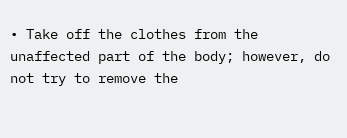• Take off the clothes from the unaffected part of the body; however, do not try to remove the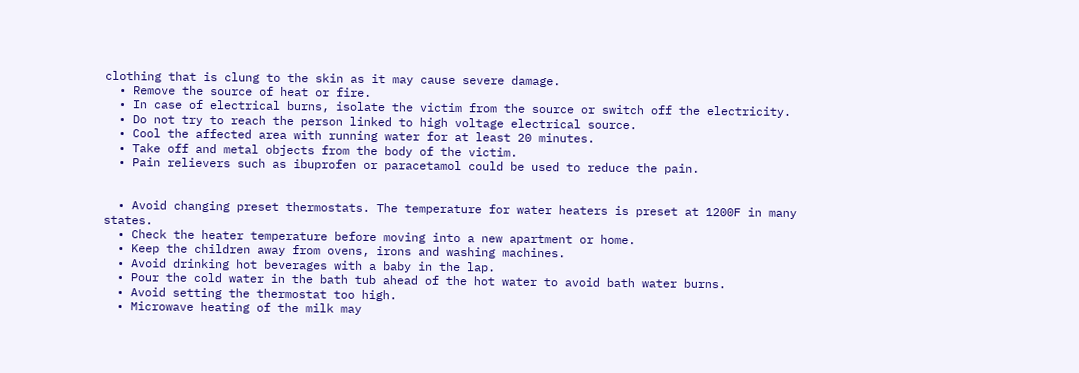clothing that is clung to the skin as it may cause severe damage.
  • Remove the source of heat or fire.
  • In case of electrical burns, isolate the victim from the source or switch off the electricity.
  • Do not try to reach the person linked to high voltage electrical source.
  • Cool the affected area with running water for at least 20 minutes.
  • Take off and metal objects from the body of the victim.
  • Pain relievers such as ibuprofen or paracetamol could be used to reduce the pain.


  • Avoid changing preset thermostats. The temperature for water heaters is preset at 1200F in many states.
  • Check the heater temperature before moving into a new apartment or home.
  • Keep the children away from ovens, irons and washing machines.
  • Avoid drinking hot beverages with a baby in the lap.
  • Pour the cold water in the bath tub ahead of the hot water to avoid bath water burns.
  • Avoid setting the thermostat too high.
  • Microwave heating of the milk may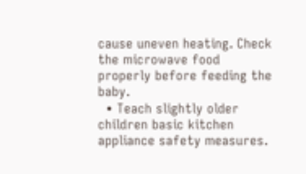cause uneven heating. Check the microwave food properly before feeding the baby.
  • Teach slightly older children basic kitchen appliance safety measures.